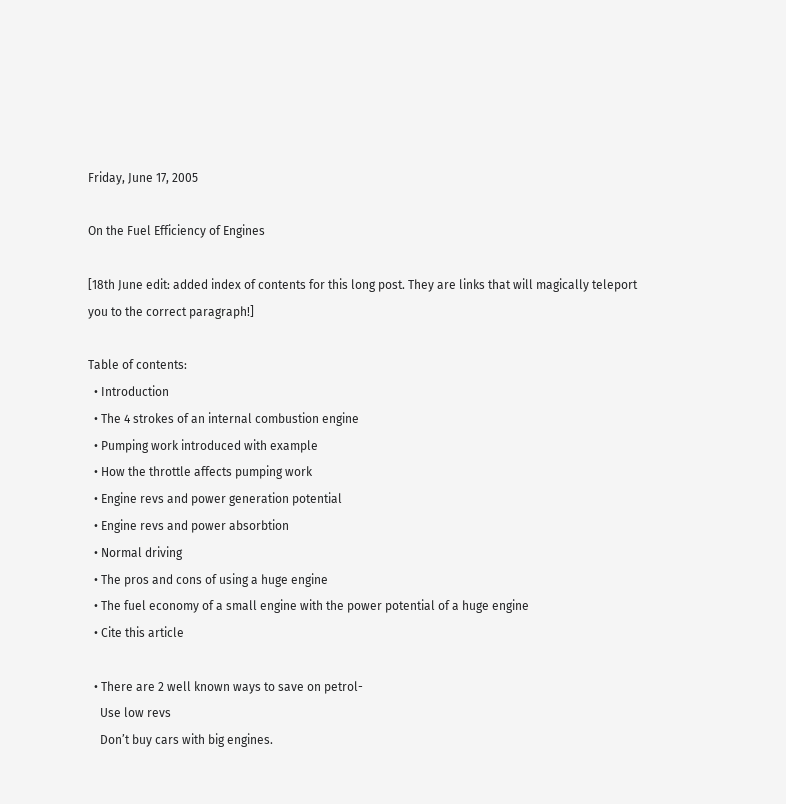Friday, June 17, 2005

On the Fuel Efficiency of Engines

[18th June edit: added index of contents for this long post. They are links that will magically teleport you to the correct paragraph!]

Table of contents:
  • Introduction
  • The 4 strokes of an internal combustion engine
  • Pumping work introduced with example
  • How the throttle affects pumping work
  • Engine revs and power generation potential
  • Engine revs and power absorbtion
  • Normal driving
  • The pros and cons of using a huge engine
  • The fuel economy of a small engine with the power potential of a huge engine
  • Cite this article

  • There are 2 well known ways to save on petrol-
    Use low revs
    Don’t buy cars with big engines.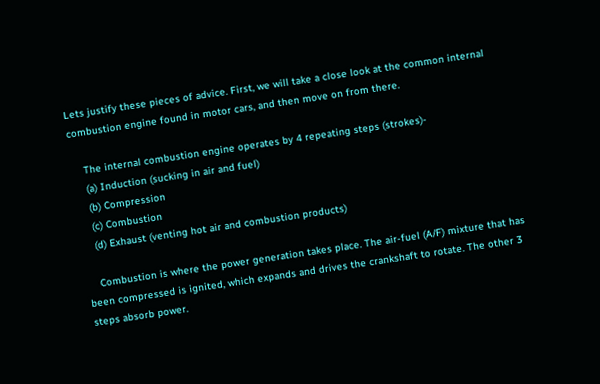Lets justify these pieces of advice. First, we will take a close look at the common internal combustion engine found in motor cars, and then move on from there.

    The internal combustion engine operates by 4 repeating steps (strokes)-
    (a) Induction (sucking in air and fuel)
    (b) Compression
    (c) Combustion
    (d) Exhaust (venting hot air and combustion products)

    Combustion is where the power generation takes place. The air-fuel (A/F) mixture that has been compressed is ignited, which expands and drives the crankshaft to rotate. The other 3 steps absorb power.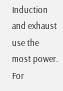Induction and exhaust use the most power. For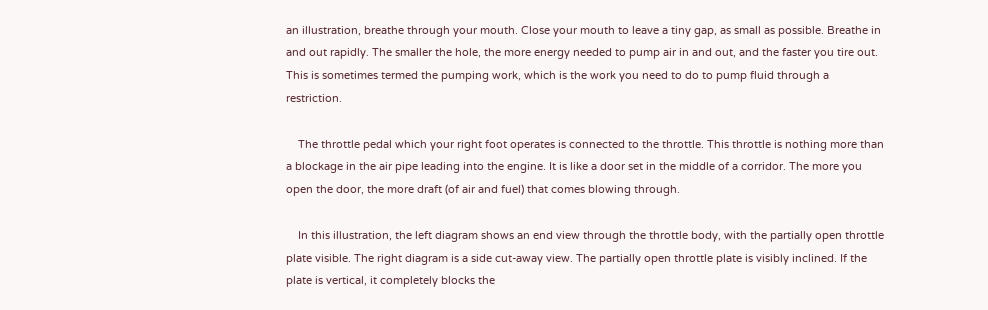an illustration, breathe through your mouth. Close your mouth to leave a tiny gap, as small as possible. Breathe in and out rapidly. The smaller the hole, the more energy needed to pump air in and out, and the faster you tire out. This is sometimes termed the pumping work, which is the work you need to do to pump fluid through a restriction.

    The throttle pedal which your right foot operates is connected to the throttle. This throttle is nothing more than a blockage in the air pipe leading into the engine. It is like a door set in the middle of a corridor. The more you open the door, the more draft (of air and fuel) that comes blowing through.

    In this illustration, the left diagram shows an end view through the throttle body, with the partially open throttle plate visible. The right diagram is a side cut-away view. The partially open throttle plate is visibly inclined. If the plate is vertical, it completely blocks the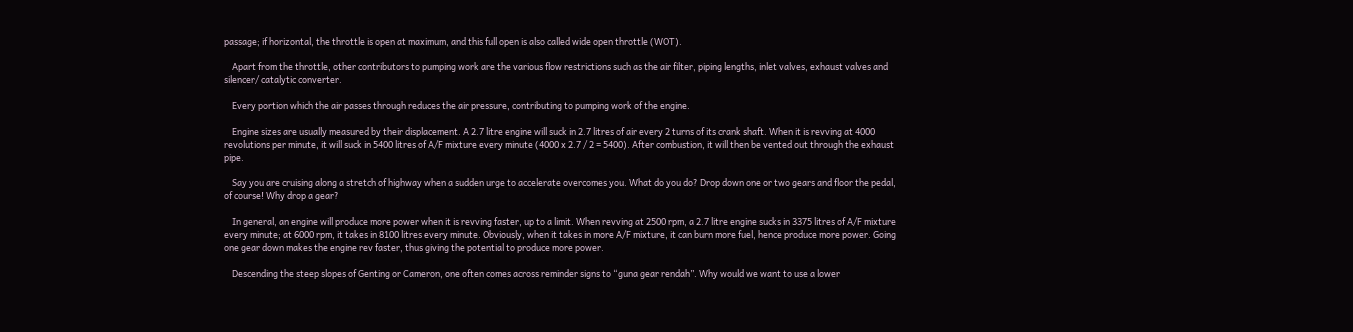passage; if horizontal, the throttle is open at maximum, and this full open is also called wide open throttle (WOT).

    Apart from the throttle, other contributors to pumping work are the various flow restrictions such as the air filter, piping lengths, inlet valves, exhaust valves and silencer/ catalytic converter.

    Every portion which the air passes through reduces the air pressure, contributing to pumping work of the engine.

    Engine sizes are usually measured by their displacement. A 2.7 litre engine will suck in 2.7 litres of air every 2 turns of its crank shaft. When it is revving at 4000 revolutions per minute, it will suck in 5400 litres of A/F mixture every minute (4000 x 2.7 / 2 = 5400). After combustion, it will then be vented out through the exhaust pipe.

    Say you are cruising along a stretch of highway when a sudden urge to accelerate overcomes you. What do you do? Drop down one or two gears and floor the pedal, of course! Why drop a gear?

    In general, an engine will produce more power when it is revving faster, up to a limit. When revving at 2500 rpm, a 2.7 litre engine sucks in 3375 litres of A/F mixture every minute; at 6000 rpm, it takes in 8100 litres every minute. Obviously, when it takes in more A/F mixture, it can burn more fuel, hence produce more power. Going one gear down makes the engine rev faster, thus giving the potential to produce more power.

    Descending the steep slopes of Genting or Cameron, one often comes across reminder signs to “guna gear rendah”. Why would we want to use a lower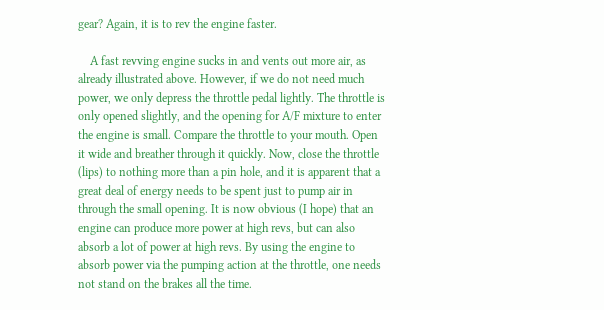gear? Again, it is to rev the engine faster.

    A fast revving engine sucks in and vents out more air, as already illustrated above. However, if we do not need much power, we only depress the throttle pedal lightly. The throttle is only opened slightly, and the opening for A/F mixture to enter the engine is small. Compare the throttle to your mouth. Open it wide and breather through it quickly. Now, close the throttle (lips) to nothing more than a pin hole, and it is apparent that a great deal of energy needs to be spent just to pump air in through the small opening. It is now obvious (I hope) that an engine can produce more power at high revs, but can also absorb a lot of power at high revs. By using the engine to absorb power via the pumping action at the throttle, one needs not stand on the brakes all the time.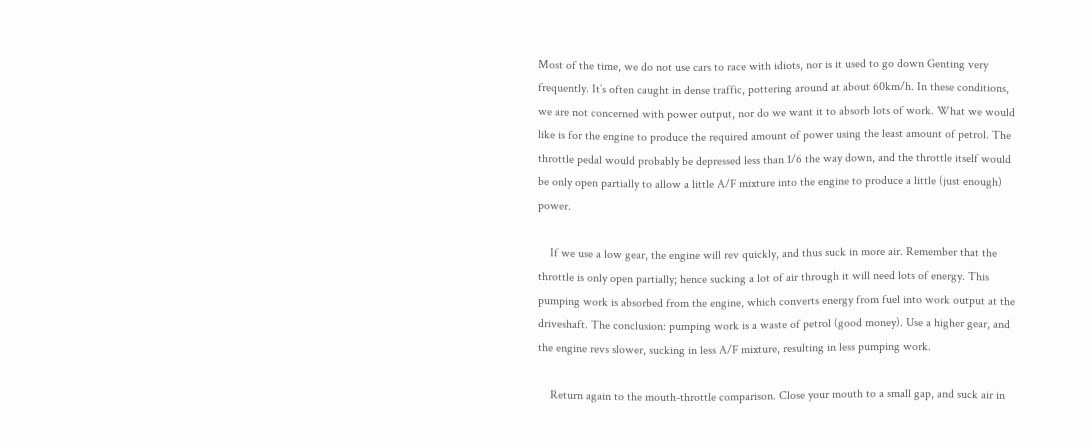Most of the time, we do not use cars to race with idiots, nor is it used to go down Genting very frequently. It’s often caught in dense traffic, pottering around at about 60km/h. In these conditions, we are not concerned with power output, nor do we want it to absorb lots of work. What we would like is for the engine to produce the required amount of power using the least amount of petrol. The throttle pedal would probably be depressed less than 1/6 the way down, and the throttle itself would be only open partially to allow a little A/F mixture into the engine to produce a little (just enough) power.

    If we use a low gear, the engine will rev quickly, and thus suck in more air. Remember that the throttle is only open partially; hence sucking a lot of air through it will need lots of energy. This pumping work is absorbed from the engine, which converts energy from fuel into work output at the driveshaft. The conclusion: pumping work is a waste of petrol (good money). Use a higher gear, and the engine revs slower, sucking in less A/F mixture, resulting in less pumping work.

    Return again to the mouth-throttle comparison. Close your mouth to a small gap, and suck air in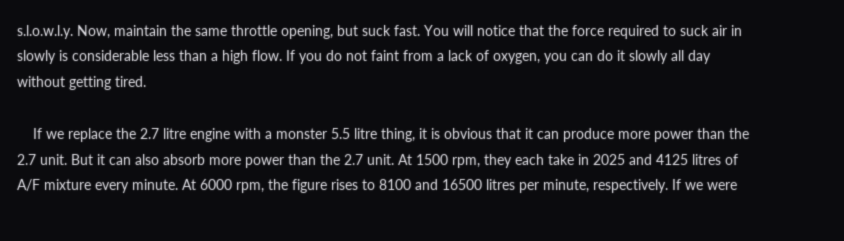s.l.o.w.l.y. Now, maintain the same throttle opening, but suck fast. You will notice that the force required to suck air in slowly is considerable less than a high flow. If you do not faint from a lack of oxygen, you can do it slowly all day without getting tired.

    If we replace the 2.7 litre engine with a monster 5.5 litre thing, it is obvious that it can produce more power than the 2.7 unit. But it can also absorb more power than the 2.7 unit. At 1500 rpm, they each take in 2025 and 4125 litres of A/F mixture every minute. At 6000 rpm, the figure rises to 8100 and 16500 litres per minute, respectively. If we were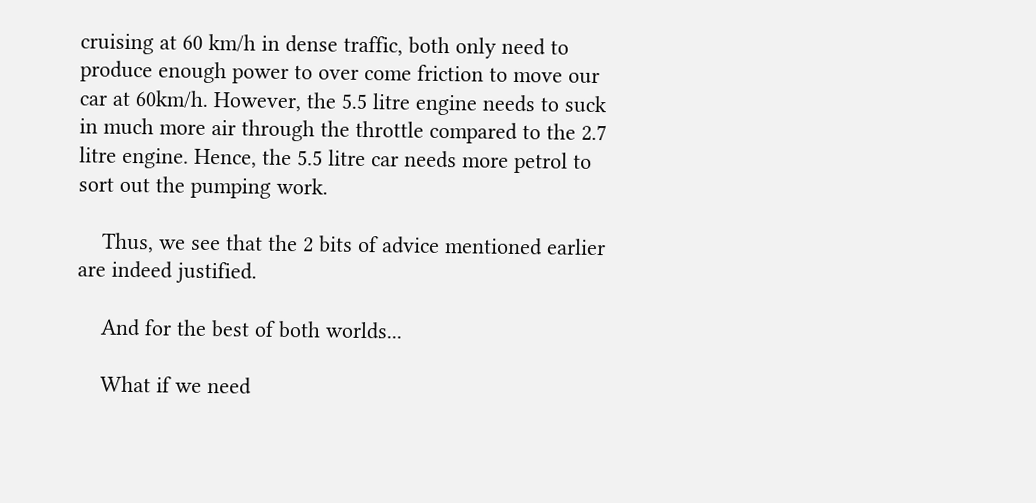cruising at 60 km/h in dense traffic, both only need to produce enough power to over come friction to move our car at 60km/h. However, the 5.5 litre engine needs to suck in much more air through the throttle compared to the 2.7 litre engine. Hence, the 5.5 litre car needs more petrol to sort out the pumping work.

    Thus, we see that the 2 bits of advice mentioned earlier are indeed justified.

    And for the best of both worlds...

    What if we need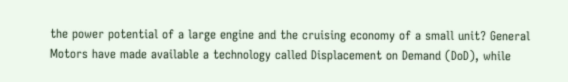the power potential of a large engine and the cruising economy of a small unit? General Motors have made available a technology called Displacement on Demand (DoD), while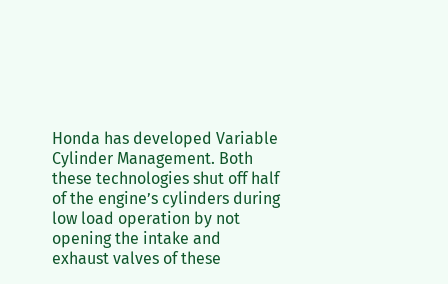Honda has developed Variable Cylinder Management. Both these technologies shut off half of the engine’s cylinders during low load operation by not opening the intake and exhaust valves of these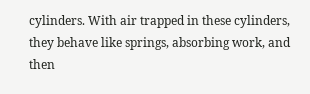cylinders. With air trapped in these cylinders, they behave like springs, absorbing work, and then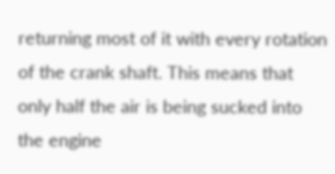returning most of it with every rotation of the crank shaft. This means that only half the air is being sucked into the engine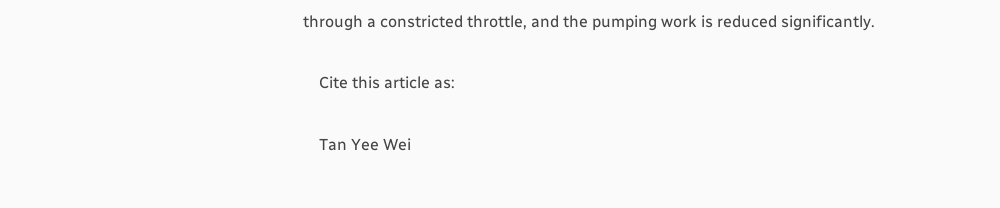through a constricted throttle, and the pumping work is reduced significantly.

    Cite this article as:

    Tan Yee Wei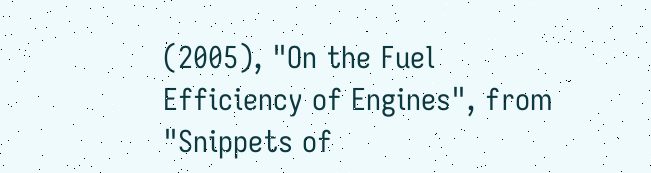(2005), "On the Fuel Efficiency of Engines", from "Snippets of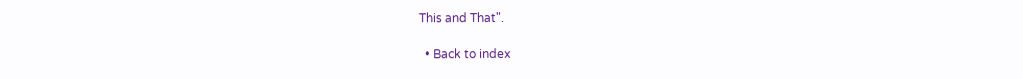This and That".

  • Back to index